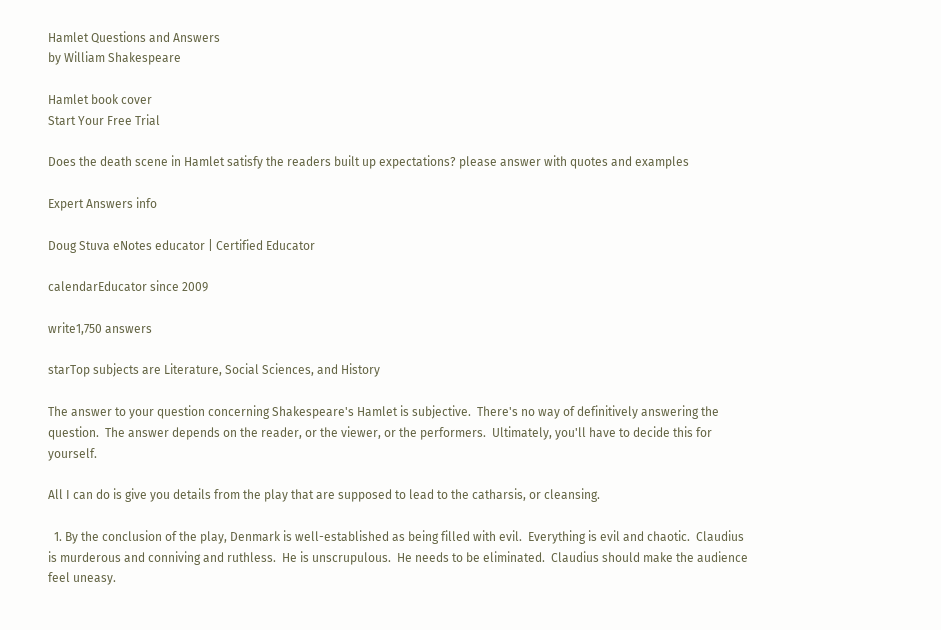Hamlet Questions and Answers
by William Shakespeare

Hamlet book cover
Start Your Free Trial

Does the death scene in Hamlet satisfy the readers built up expectations? please answer with quotes and examples

Expert Answers info

Doug Stuva eNotes educator | Certified Educator

calendarEducator since 2009

write1,750 answers

starTop subjects are Literature, Social Sciences, and History

The answer to your question concerning Shakespeare's Hamlet is subjective.  There's no way of definitively answering the question.  The answer depends on the reader, or the viewer, or the performers.  Ultimately, you'll have to decide this for yourself.

All I can do is give you details from the play that are supposed to lead to the catharsis, or cleansing.

  1. By the conclusion of the play, Denmark is well-established as being filled with evil.  Everything is evil and chaotic.  Claudius is murderous and conniving and ruthless.  He is unscrupulous.  He needs to be eliminated.  Claudius should make the audience feel uneasy.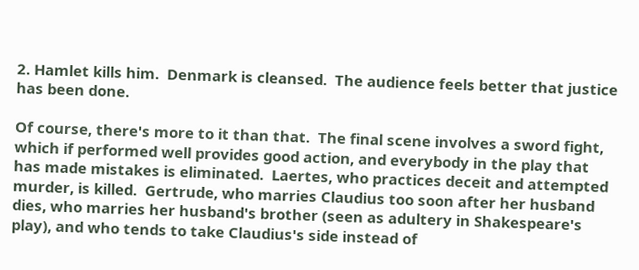2. Hamlet kills him.  Denmark is cleansed.  The audience feels better that justice has been done.

Of course, there's more to it than that.  The final scene involves a sword fight, which if performed well provides good action, and everybody in the play that has made mistakes is eliminated.  Laertes, who practices deceit and attempted murder, is killed.  Gertrude, who marries Claudius too soon after her husband dies, who marries her husband's brother (seen as adultery in Shakespeare's play), and who tends to take Claudius's side instead of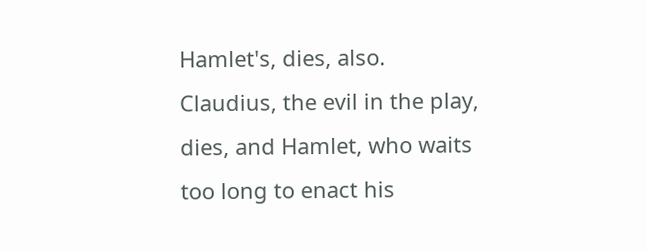Hamlet's, dies, also.  Claudius, the evil in the play, dies, and Hamlet, who waits too long to enact his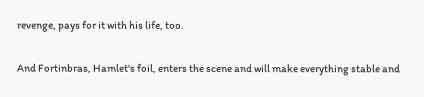revenge, pays for it with his life, too.

And Fortinbras, Hamlet's foil, enters the scene and will make everything stable and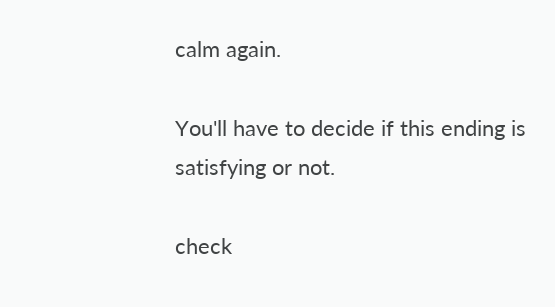calm again.

You'll have to decide if this ending is satisfying or not.

check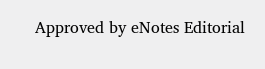Approved by eNotes Editorial